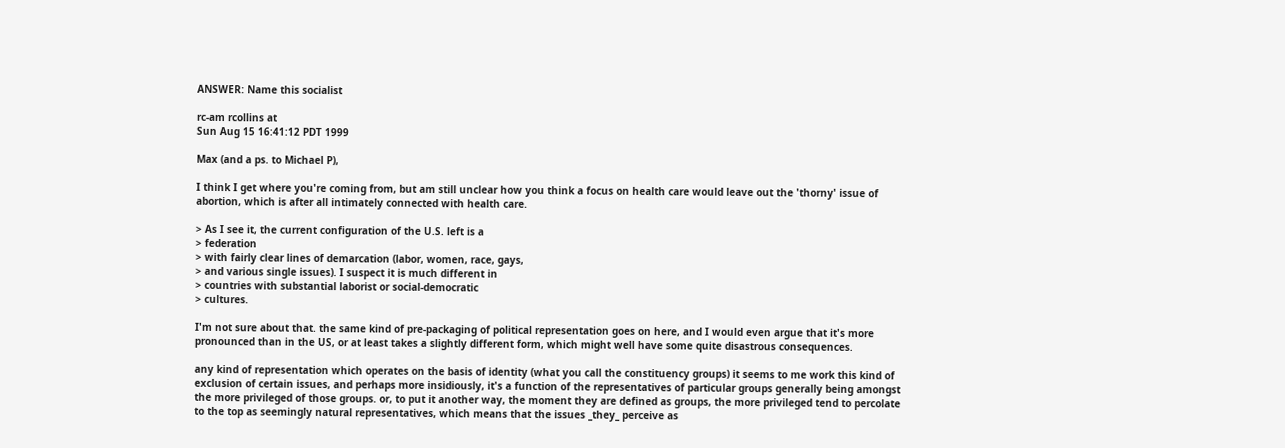ANSWER: Name this socialist

rc-am rcollins at
Sun Aug 15 16:41:12 PDT 1999

Max (and a ps. to Michael P),

I think I get where you're coming from, but am still unclear how you think a focus on health care would leave out the 'thorny' issue of abortion, which is after all intimately connected with health care.

> As I see it, the current configuration of the U.S. left is a
> federation
> with fairly clear lines of demarcation (labor, women, race, gays,
> and various single issues). I suspect it is much different in
> countries with substantial laborist or social-democratic
> cultures.

I'm not sure about that. the same kind of pre-packaging of political representation goes on here, and I would even argue that it's more pronounced than in the US, or at least takes a slightly different form, which might well have some quite disastrous consequences.

any kind of representation which operates on the basis of identity (what you call the constituency groups) it seems to me work this kind of exclusion of certain issues, and perhaps more insidiously, it's a function of the representatives of particular groups generally being amongst the more privileged of those groups. or, to put it another way, the moment they are defined as groups, the more privileged tend to percolate to the top as seemingly natural representatives, which means that the issues _they_ perceive as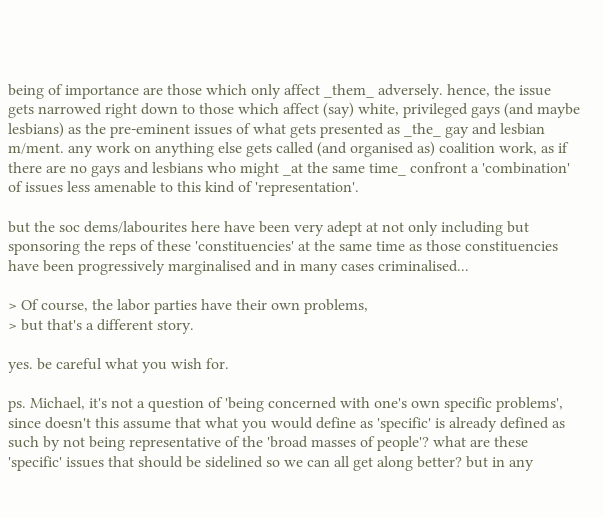being of importance are those which only affect _them_ adversely. hence, the issue gets narrowed right down to those which affect (say) white, privileged gays (and maybe lesbians) as the pre-eminent issues of what gets presented as _the_ gay and lesbian m/ment. any work on anything else gets called (and organised as) coalition work, as if there are no gays and lesbians who might _at the same time_ confront a 'combination' of issues less amenable to this kind of 'representation'.

but the soc dems/labourites here have been very adept at not only including but sponsoring the reps of these 'constituencies' at the same time as those constituencies have been progressively marginalised and in many cases criminalised...

> Of course, the labor parties have their own problems,
> but that's a different story.

yes. be careful what you wish for.

ps. Michael, it's not a question of 'being concerned with one's own specific problems', since doesn't this assume that what you would define as 'specific' is already defined as such by not being representative of the 'broad masses of people'? what are these 'specific' issues that should be sidelined so we can all get along better? but in any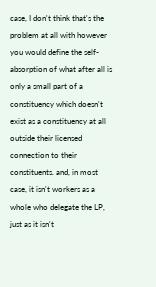case, I don't think that's the problem at all with however you would define the self-absorption of what after all is only a small part of a constituency which doesn't exist as a constituency at all outside their licensed connection to their constituents. and, in most case, it isn't workers as a whole who delegate the LP, just as it isn't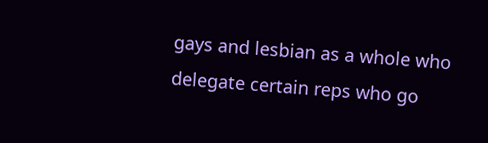gays and lesbian as a whole who delegate certain reps who go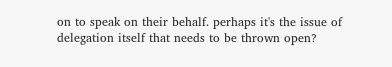on to speak on their behalf. perhaps it's the issue of delegation itself that needs to be thrown open?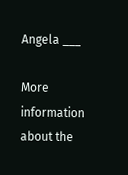Angela ___

More information about the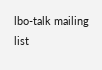lbo-talk mailing list